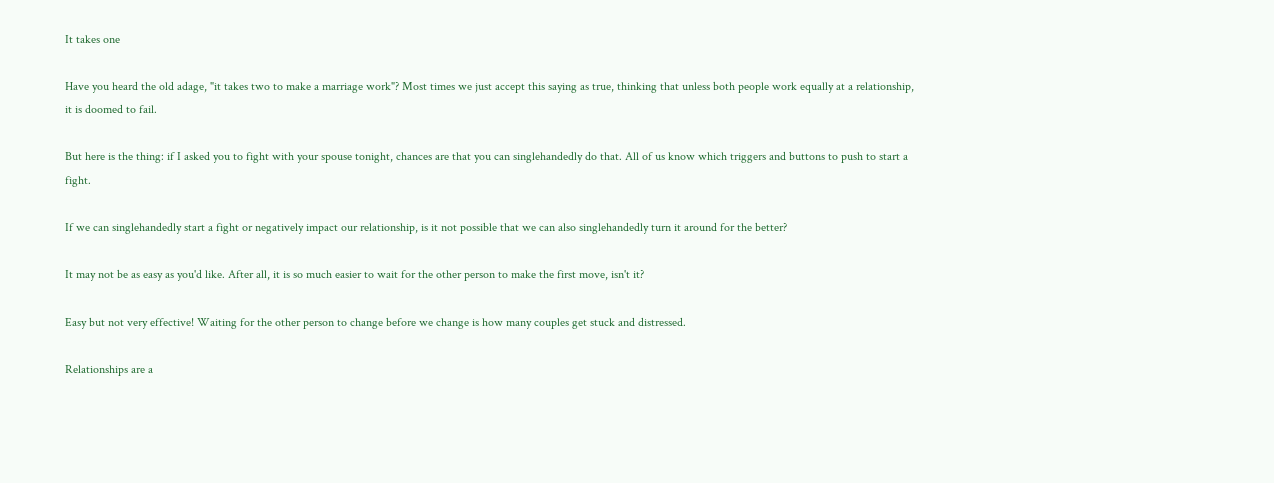It takes one

Have you heard the old adage, "it takes two to make a marriage work"? Most times we just accept this saying as true, thinking that unless both people work equally at a relationship, it is doomed to fail.

But here is the thing: if I asked you to fight with your spouse tonight, chances are that you can singlehandedly do that. All of us know which triggers and buttons to push to start a fight.

If we can singlehandedly start a fight or negatively impact our relationship, is it not possible that we can also singlehandedly turn it around for the better?

It may not be as easy as you'd like. After all, it is so much easier to wait for the other person to make the first move, isn't it?

Easy but not very effective! Waiting for the other person to change before we change is how many couples get stuck and distressed.

Relationships are a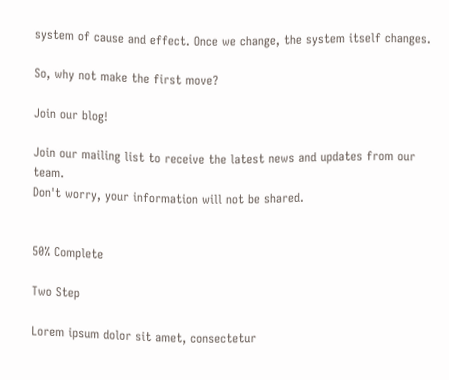system of cause and effect. Once we change, the system itself changes.

So, why not make the first move?

Join our blog!

Join our mailing list to receive the latest news and updates from our team.
Don't worry, your information will not be shared.


50% Complete

Two Step

Lorem ipsum dolor sit amet, consectetur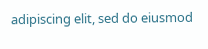adipiscing elit, sed do eiusmod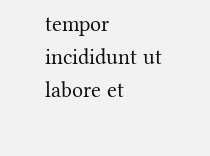tempor incididunt ut labore et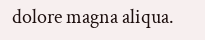dolore magna aliqua.